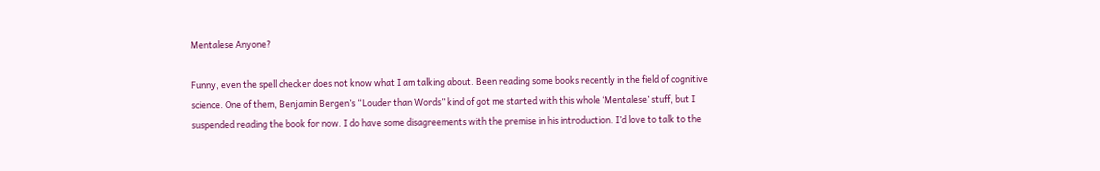Mentalese Anyone?

Funny, even the spell checker does not know what I am talking about. Been reading some books recently in the field of cognitive science. One of them, Benjamin Bergen’s “Louder than Words” kind of got me started with this whole ‘Mentalese’ stuff, but I suspended reading the book for now. I do have some disagreements with the premise in his introduction. I’d love to talk to the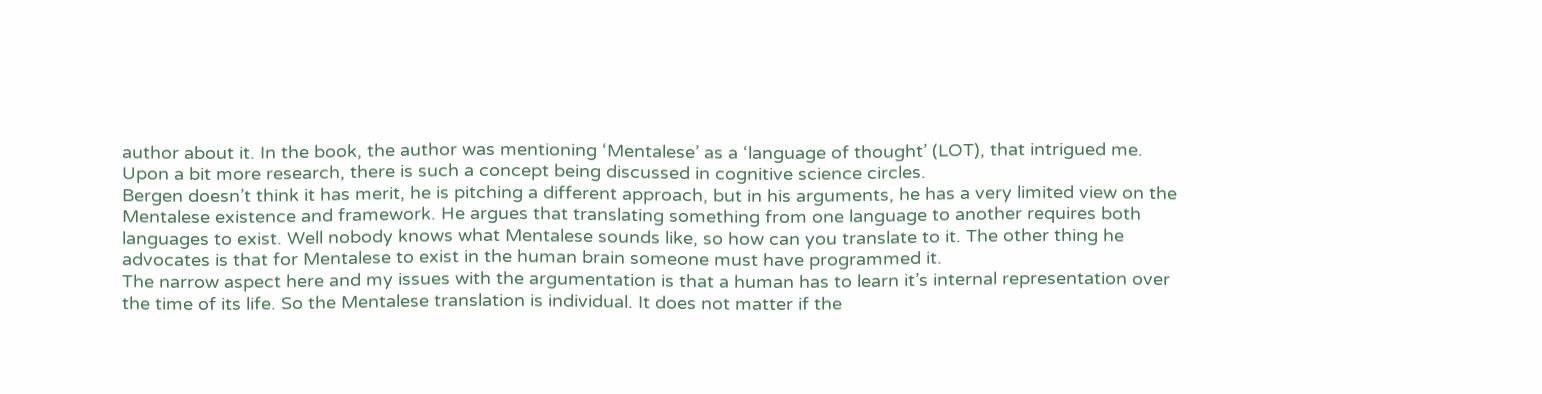author about it. In the book, the author was mentioning ‘Mentalese’ as a ‘language of thought’ (LOT), that intrigued me. Upon a bit more research, there is such a concept being discussed in cognitive science circles.
Bergen doesn’t think it has merit, he is pitching a different approach, but in his arguments, he has a very limited view on the Mentalese existence and framework. He argues that translating something from one language to another requires both languages to exist. Well nobody knows what Mentalese sounds like, so how can you translate to it. The other thing he advocates is that for Mentalese to exist in the human brain someone must have programmed it.
The narrow aspect here and my issues with the argumentation is that a human has to learn it’s internal representation over the time of its life. So the Mentalese translation is individual. It does not matter if the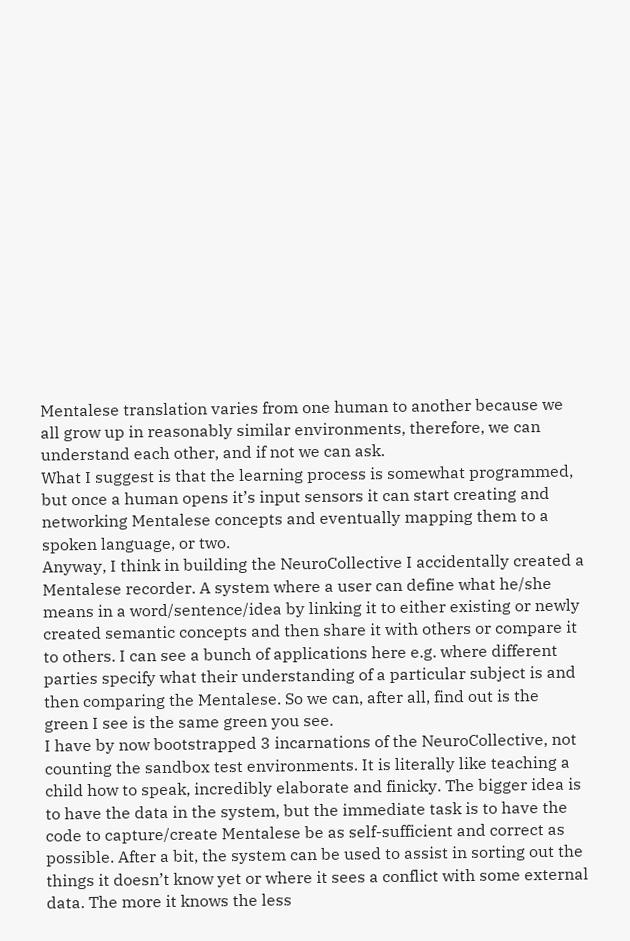Mentalese translation varies from one human to another because we all grow up in reasonably similar environments, therefore, we can understand each other, and if not we can ask.
What I suggest is that the learning process is somewhat programmed, but once a human opens it’s input sensors it can start creating and networking Mentalese concepts and eventually mapping them to a spoken language, or two.
Anyway, I think in building the NeuroCollective I accidentally created a Mentalese recorder. A system where a user can define what he/she means in a word/sentence/idea by linking it to either existing or newly created semantic concepts and then share it with others or compare it to others. I can see a bunch of applications here e.g. where different parties specify what their understanding of a particular subject is and then comparing the Mentalese. So we can, after all, find out is the green I see is the same green you see.
I have by now bootstrapped 3 incarnations of the NeuroCollective, not counting the sandbox test environments. It is literally like teaching a child how to speak, incredibly elaborate and finicky. The bigger idea is to have the data in the system, but the immediate task is to have the code to capture/create Mentalese be as self-sufficient and correct as possible. After a bit, the system can be used to assist in sorting out the things it doesn’t know yet or where it sees a conflict with some external data. The more it knows the less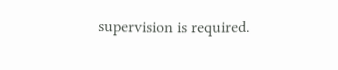supervision is required.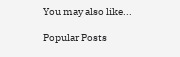You may also like...

Popular Posts